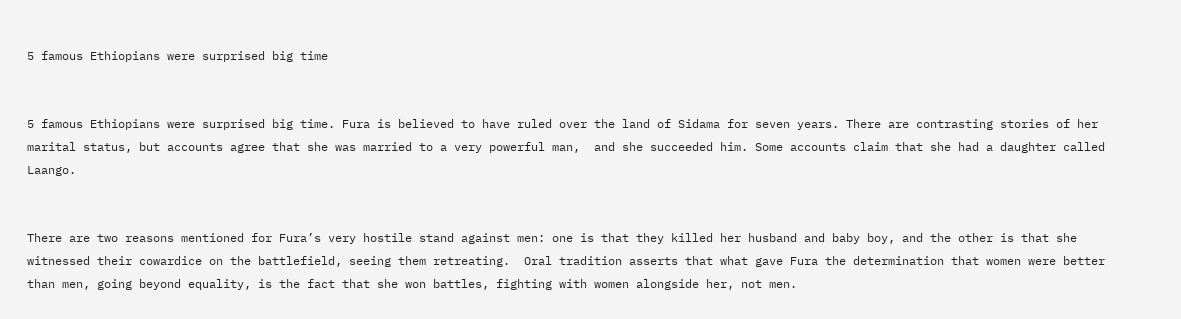5 famous Ethiopians were surprised big time


5 famous Ethiopians were surprised big time. Fura is believed to have ruled over the land of Sidama for seven years. There are contrasting stories of her marital status, but accounts agree that she was married to a very powerful man,  and she succeeded him. Some accounts claim that she had a daughter called Laango.


There are two reasons mentioned for Fura’s very hostile stand against men: one is that they killed her husband and baby boy, and the other is that she witnessed their cowardice on the battlefield, seeing them retreating.  Oral tradition asserts that what gave Fura the determination that women were better than men, going beyond equality, is the fact that she won battles, fighting with women alongside her, not men.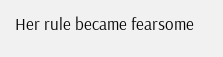Her rule became fearsome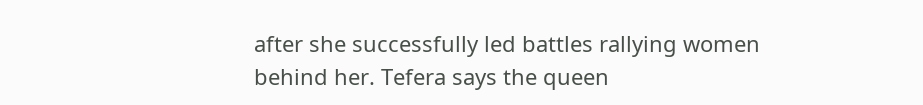after she successfully led battles rallying women behind her. Tefera says the queen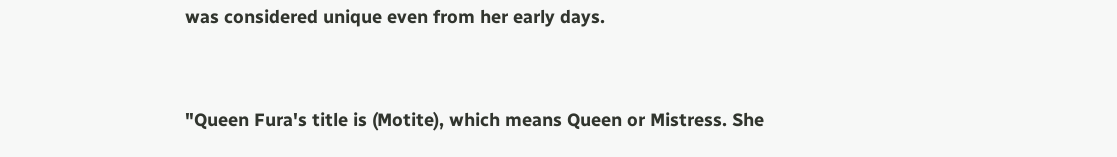was considered unique even from her early days.


"Queen Fura's title is (Motite), which means Queen or Mistress. She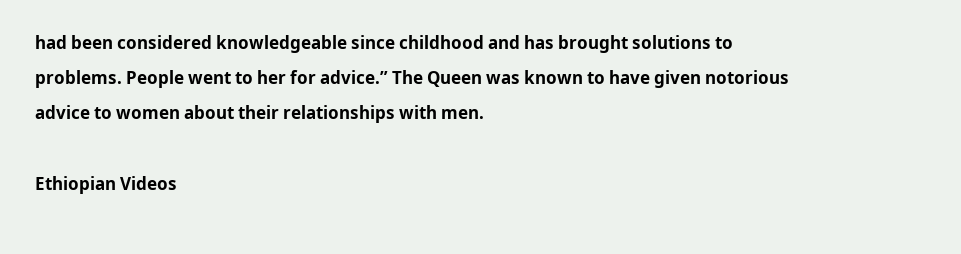had been considered knowledgeable since childhood and has brought solutions to problems. People went to her for advice.” The Queen was known to have given notorious advice to women about their relationships with men.

Ethiopian Videos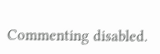Commenting disabled.